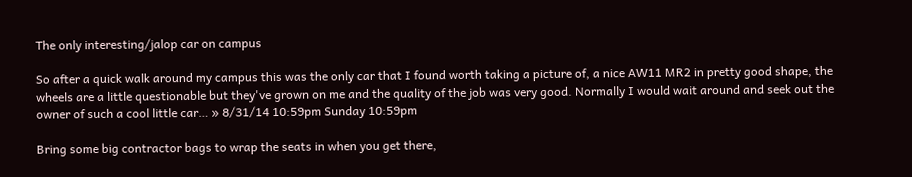The only interesting/jalop car on campus

So after a quick walk around my campus this was the only car that I found worth taking a picture of, a nice AW11 MR2 in pretty good shape, the wheels are a little questionable but they've grown on me and the quality of the job was very good. Normally I would wait around and seek out the owner of such a cool little car… » 8/31/14 10:59pm Sunday 10:59pm

Bring some big contractor bags to wrap the seats in when you get there,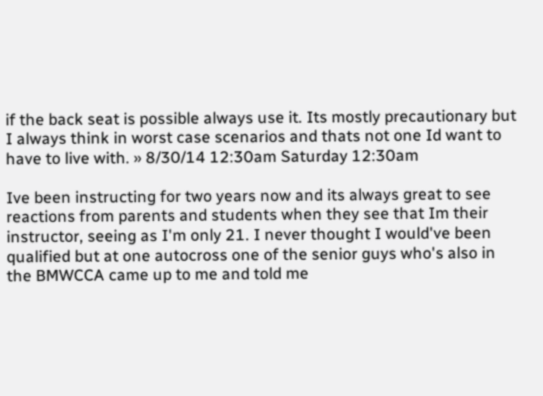if the back seat is possible always use it. Its mostly precautionary but I always think in worst case scenarios and thats not one Id want to have to live with. » 8/30/14 12:30am Saturday 12:30am

Ive been instructing for two years now and its always great to see reactions from parents and students when they see that Im their instructor, seeing as I'm only 21. I never thought I would've been qualified but at one autocross one of the senior guys who's also in the BMWCCA came up to me and told me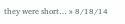they were short… » 8/18/14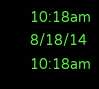10:18am 8/18/14 10:18am